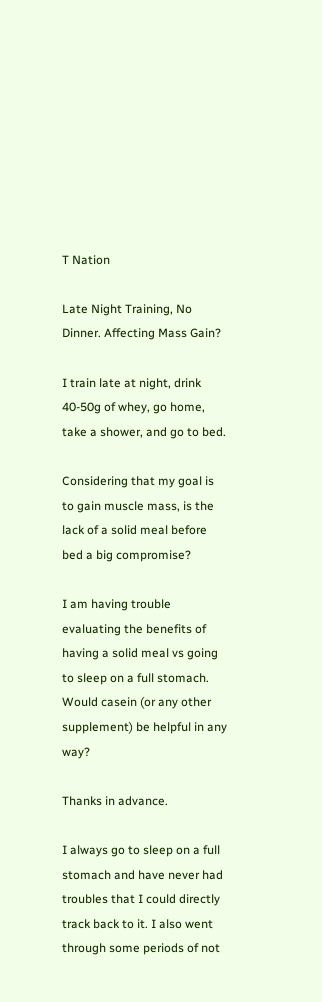T Nation

Late Night Training, No Dinner. Affecting Mass Gain?

I train late at night, drink 40-50g of whey, go home, take a shower, and go to bed.

Considering that my goal is to gain muscle mass, is the lack of a solid meal before bed a big compromise?

I am having trouble evaluating the benefits of having a solid meal vs going to sleep on a full stomach. Would casein (or any other supplement) be helpful in any way?

Thanks in advance.

I always go to sleep on a full stomach and have never had troubles that I could directly track back to it. I also went through some periods of not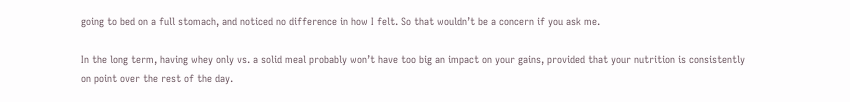going to bed on a full stomach, and noticed no difference in how I felt. So that wouldn’t be a concern if you ask me.

In the long term, having whey only vs. a solid meal probably won’t have too big an impact on your gains, provided that your nutrition is consistently on point over the rest of the day.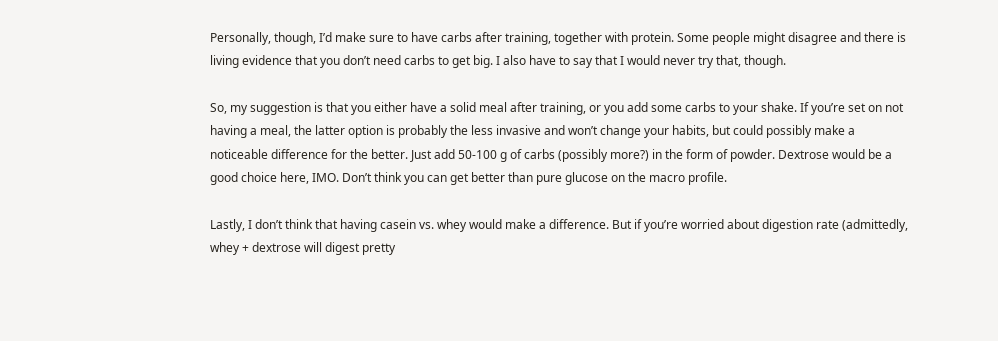Personally, though, I’d make sure to have carbs after training, together with protein. Some people might disagree and there is living evidence that you don’t need carbs to get big. I also have to say that I would never try that, though.

So, my suggestion is that you either have a solid meal after training, or you add some carbs to your shake. If you’re set on not having a meal, the latter option is probably the less invasive and won’t change your habits, but could possibly make a noticeable difference for the better. Just add 50-100 g of carbs (possibly more?) in the form of powder. Dextrose would be a good choice here, IMO. Don’t think you can get better than pure glucose on the macro profile.

Lastly, I don’t think that having casein vs. whey would make a difference. But if you’re worried about digestion rate (admittedly, whey + dextrose will digest pretty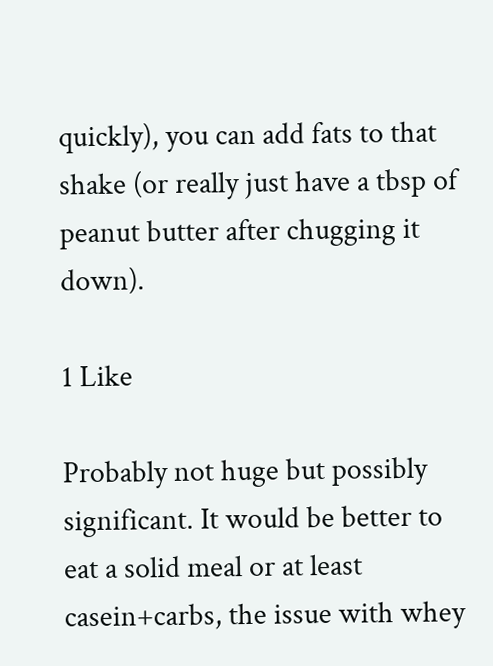quickly), you can add fats to that shake (or really just have a tbsp of peanut butter after chugging it down).

1 Like

Probably not huge but possibly significant. It would be better to eat a solid meal or at least casein+carbs, the issue with whey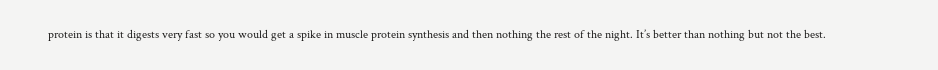protein is that it digests very fast so you would get a spike in muscle protein synthesis and then nothing the rest of the night. It’s better than nothing but not the best.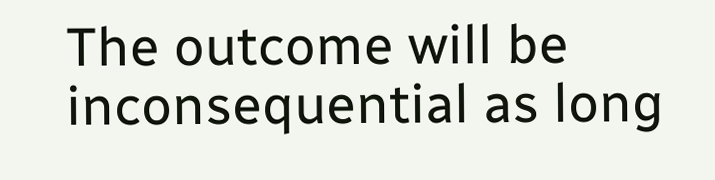The outcome will be inconsequential as long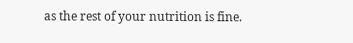as the rest of your nutrition is fine.